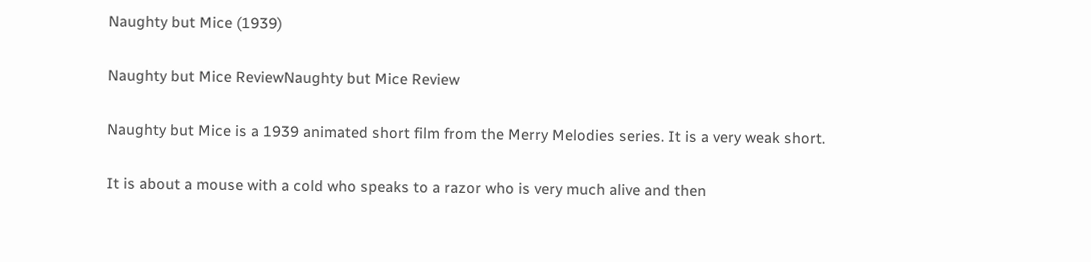Naughty but Mice (1939)

Naughty but Mice ReviewNaughty but Mice Review

Naughty but Mice is a 1939 animated short film from the Merry Melodies series. It is a very weak short.

It is about a mouse with a cold who speaks to a razor who is very much alive and then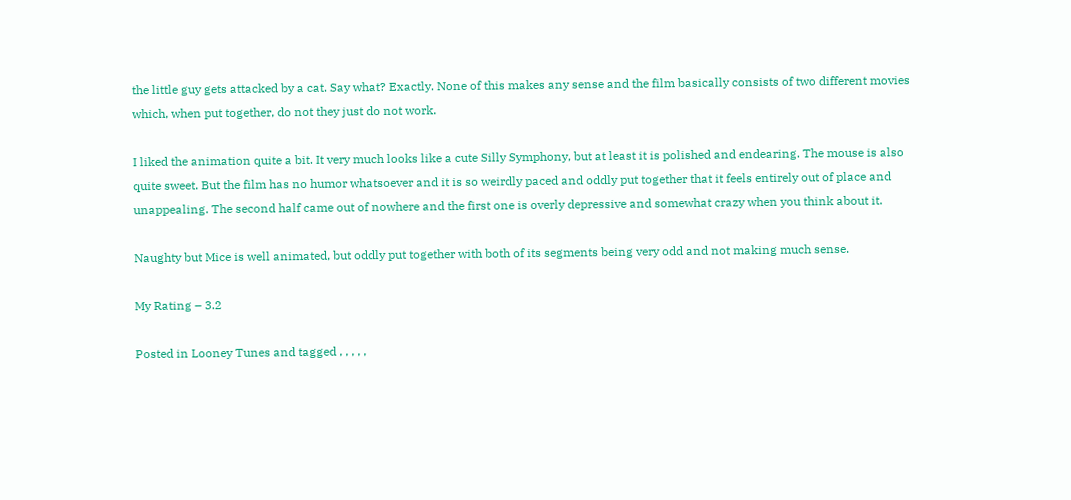the little guy gets attacked by a cat. Say what? Exactly. None of this makes any sense and the film basically consists of two different movies which, when put together, do not they just do not work.

I liked the animation quite a bit. It very much looks like a cute Silly Symphony, but at least it is polished and endearing. The mouse is also quite sweet. But the film has no humor whatsoever and it is so weirdly paced and oddly put together that it feels entirely out of place and unappealing. The second half came out of nowhere and the first one is overly depressive and somewhat crazy when you think about it.

Naughty but Mice is well animated, but oddly put together with both of its segments being very odd and not making much sense.

My Rating – 3.2

Posted in Looney Tunes and tagged , , , , ,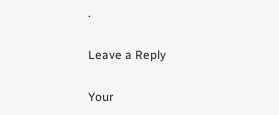.

Leave a Reply

Your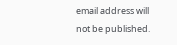email address will not be published.